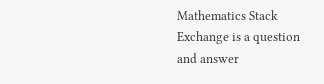Mathematics Stack Exchange is a question and answer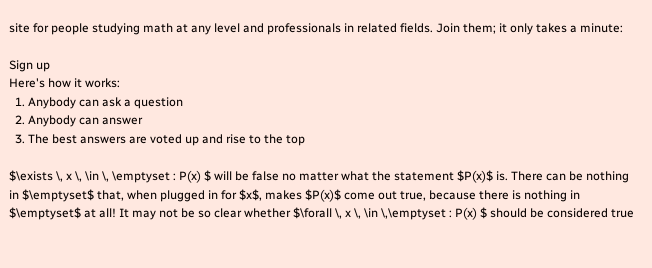site for people studying math at any level and professionals in related fields. Join them; it only takes a minute:

Sign up
Here's how it works:
  1. Anybody can ask a question
  2. Anybody can answer
  3. The best answers are voted up and rise to the top

$\exists \, x \, \in \, \emptyset : P(x) $ will be false no matter what the statement $P(x)$ is. There can be nothing in $\emptyset$ that, when plugged in for $x$, makes $P(x)$ come out true, because there is nothing in $\emptyset$ at all! It may not be so clear whether $\forall \, x \, \in \,\emptyset : P(x) $ should be considered true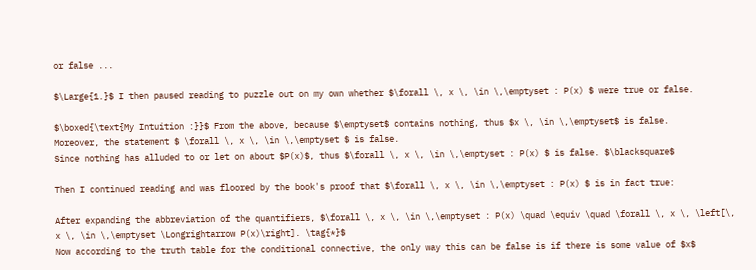or false ...

$\Large{1.}$ I then paused reading to puzzle out on my own whether $\forall \, x \, \in \,\emptyset : P(x) $ were true or false.

$\boxed{\text{My Intuition :}}$ From the above, because $\emptyset$ contains nothing, thus $x \, \in \,\emptyset$ is false.
Moreover, the statement $ \forall \, x \, \in \,\emptyset $ is false.
Since nothing has alluded to or let on about $P(x)$, thus $\forall \, x \, \in \,\emptyset : P(x) $ is false. $\blacksquare$

Then I continued reading and was floored by the book's proof that $\forall \, x \, \in \,\emptyset : P(x) $ is in fact true:

After expanding the abbreviation of the quantifiers, $\forall \, x \, \in \,\emptyset : P(x) \quad \equiv \quad \forall \, x \, \left[\, x \, \in \,\emptyset \Longrightarrow P(x)\right]. \tag{*}$
Now according to the truth table for the conditional connective, the only way this can be false is if there is some value of $x$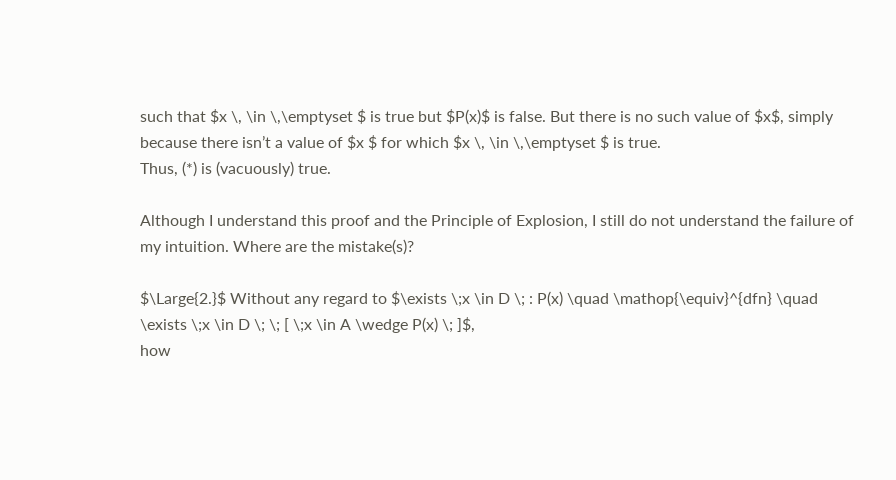such that $x \, \in \,\emptyset $ is true but $P(x)$ is false. But there is no such value of $x$, simply because there isn’t a value of $x $ for which $x \, \in \,\emptyset $ is true.
Thus, (*) is (vacuously) true.

Although I understand this proof and the Principle of Explosion, I still do not understand the failure of my intuition. Where are the mistake(s)?

$\Large{2.}$ Without any regard to $\exists \;x \in D \; : P(x) \quad \mathop{\equiv}^{dfn} \quad \exists \;x \in D \; \; [ \;x \in A \wedge P(x) \; ]$,
how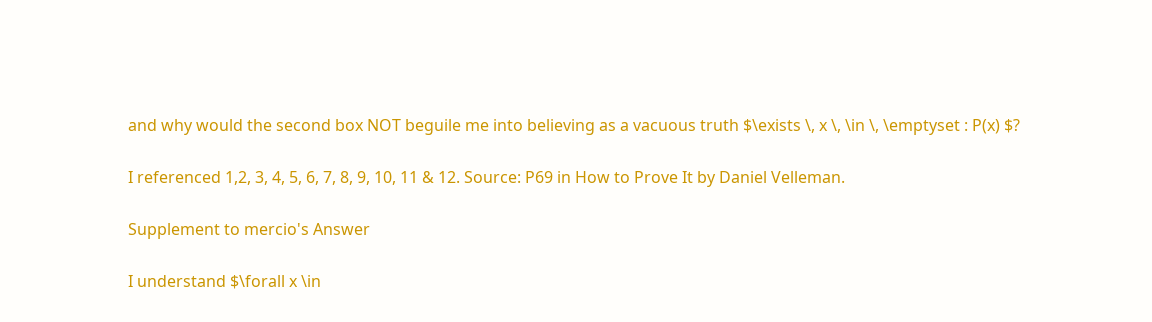and why would the second box NOT beguile me into believing as a vacuous truth $\exists \, x \, \in \, \emptyset : P(x) $?

I referenced 1,2, 3, 4, 5, 6, 7, 8, 9, 10, 11 & 12. Source: P69 in How to Prove It by Daniel Velleman.

Supplement to mercio's Answer

I understand $\forall x \in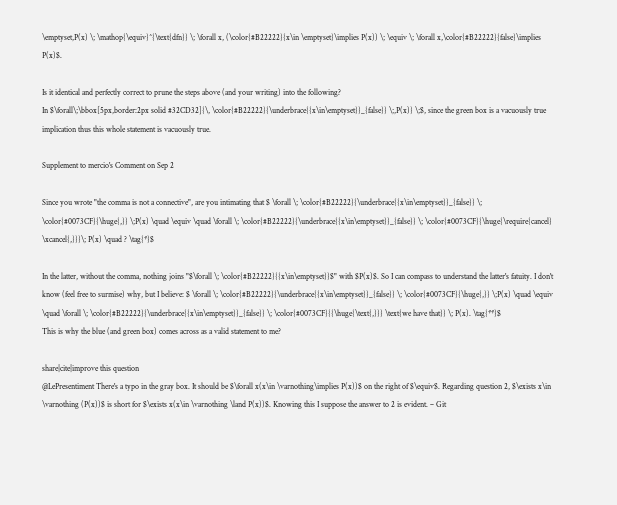\emptyset,P(x) \; \mathop{\equiv}^{\text{dfn}} \; \forall x, (\color{#B22222}{x\in \emptyset}\implies P(x)) \; \equiv \; \forall x,\color{#B22222}{false}\implies P(x)$.

Is it identical and perfectly correct to prune the steps above (and your writing) into the following?
In $\forall\;\bbox[5px,border:2px solid #32CD32]{\, \color{#B22222}{\underbrace{{x\in\emptyset}}_{false}} \;,P(x)} \;$, since the green box is a vacuously true implication thus this whole statement is vacuously true.

Supplement to mercio's Comment on Sep 2

Since you wrote "the comma is not a connective", are you intimating that $ \forall \; \color{#B22222}{\underbrace{{x\in\emptyset}}_{false}} \; \color{#0073CF}{\huge{,}} \;P(x) \quad \equiv \quad \forall \; \color{#B22222}{\underbrace{{x\in\emptyset}}_{false}} \; \color{#0073CF}{\huge{\require{cancel} \xcancel{,}}}\; P(x) \quad ? \tag{*}$

In the latter, without the comma, nothing joins "$\forall \; \color{#B22222}{{x\in\emptyset}}$" with $P(x)$. So I can compass to understand the latter's fatuity. I don't know (feel free to surmise) why, but I believe: $ \forall \; \color{#B22222}{\underbrace{{x\in\emptyset}}_{false}} \; \color{#0073CF}{\huge{,}} \;P(x) \quad \equiv \quad \forall \; \color{#B22222}{\underbrace{{x\in\emptyset}}_{false}} \; \color{#0073CF}{{\huge{\text{,}}} \text{we have that}} \; P(x). \tag{**}$
This is why the blue (and green box) comes across as a valid statement to me?

share|cite|improve this question
@LePresentiment There's a typo in the gray box. It should be $\forall x(x\in \varnothing\implies P(x))$ on the right of $\equiv$. Regarding question 2, $\exists x\in \varnothing (P(x))$ is short for $\exists x(x\in \varnothing \land P(x))$. Knowing this I suppose the answer to 2 is evident. – Git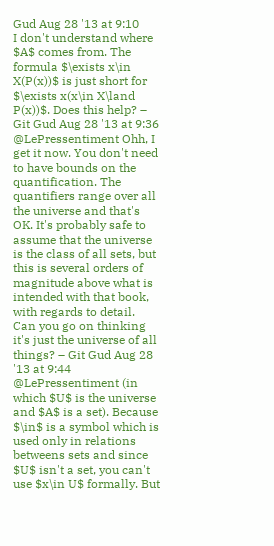Gud Aug 28 '13 at 9:10
I don't understand where $A$ comes from. The formula $\exists x\in X(P(x))$ is just short for $\exists x(x\in X\land P(x))$. Does this help? – Git Gud Aug 28 '13 at 9:36
@LePressentiment Ohh, I get it now. You don't need to have bounds on the quantification. The quantifiers range over all the universe and that's OK. It's probably safe to assume that the universe is the class of all sets, but this is several orders of magnitude above what is intended with that book, with regards to detail. Can you go on thinking it's just the universe of all things? – Git Gud Aug 28 '13 at 9:44
@LePressentiment (in which $U$ is the universe and $A$ is a set). Because $\in$ is a symbol which is used only in relations betweens sets and since $U$ isn't a set, you can't use $x\in U$ formally. But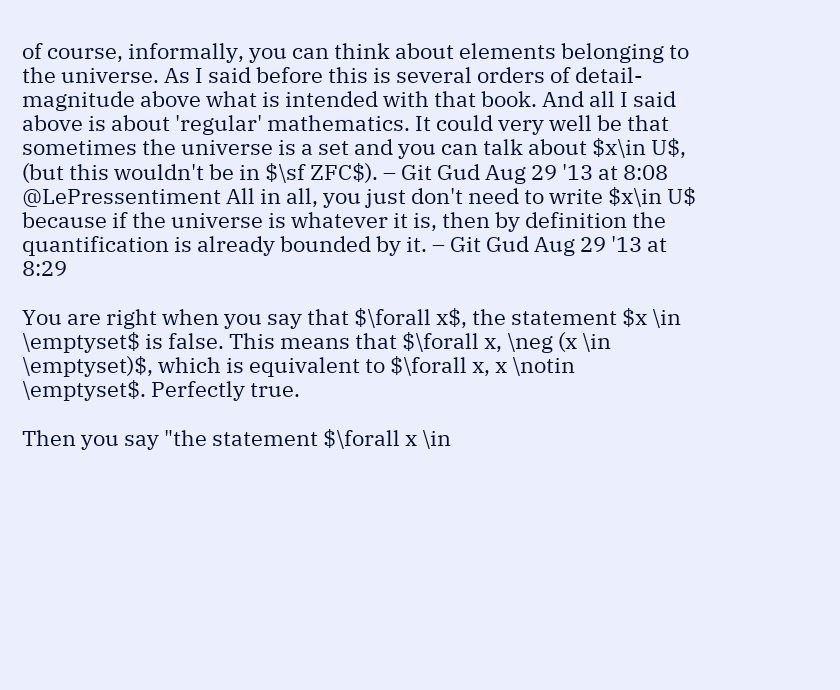of course, informally, you can think about elements belonging to the universe. As I said before this is several orders of detail-magnitude above what is intended with that book. And all I said above is about 'regular' mathematics. It could very well be that sometimes the universe is a set and you can talk about $x\in U$, (but this wouldn't be in $\sf ZFC$). – Git Gud Aug 29 '13 at 8:08
@LePressentiment All in all, you just don't need to write $x\in U$ because if the universe is whatever it is, then by definition the quantification is already bounded by it. – Git Gud Aug 29 '13 at 8:29

You are right when you say that $\forall x$, the statement $x \in \emptyset$ is false. This means that $\forall x, \neg (x \in \emptyset)$, which is equivalent to $\forall x, x \notin \emptyset$. Perfectly true.

Then you say "the statement $\forall x \in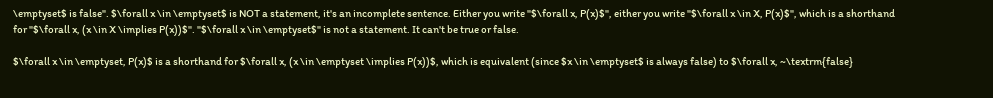\emptyset$ is false". $\forall x \in \emptyset$ is NOT a statement, it's an incomplete sentence. Either you write "$\forall x, P(x)$", either you write "$\forall x \in X, P(x)$", which is a shorthand for "$\forall x, (x \in X \implies P(x))$". "$\forall x \in \emptyset$" is not a statement. It can't be true or false.

$\forall x \in \emptyset, P(x)$ is a shorthand for $\forall x, (x \in \emptyset \implies P(x))$, which is equivalent (since $x \in \emptyset$ is always false) to $\forall x, ~\textrm{false}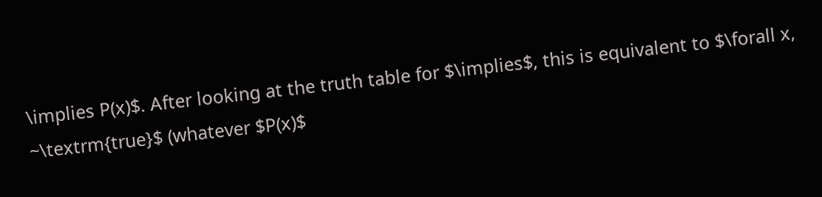\implies P(x)$. After looking at the truth table for $\implies$, this is equivalent to $\forall x, ~\textrm{true}$ (whatever $P(x)$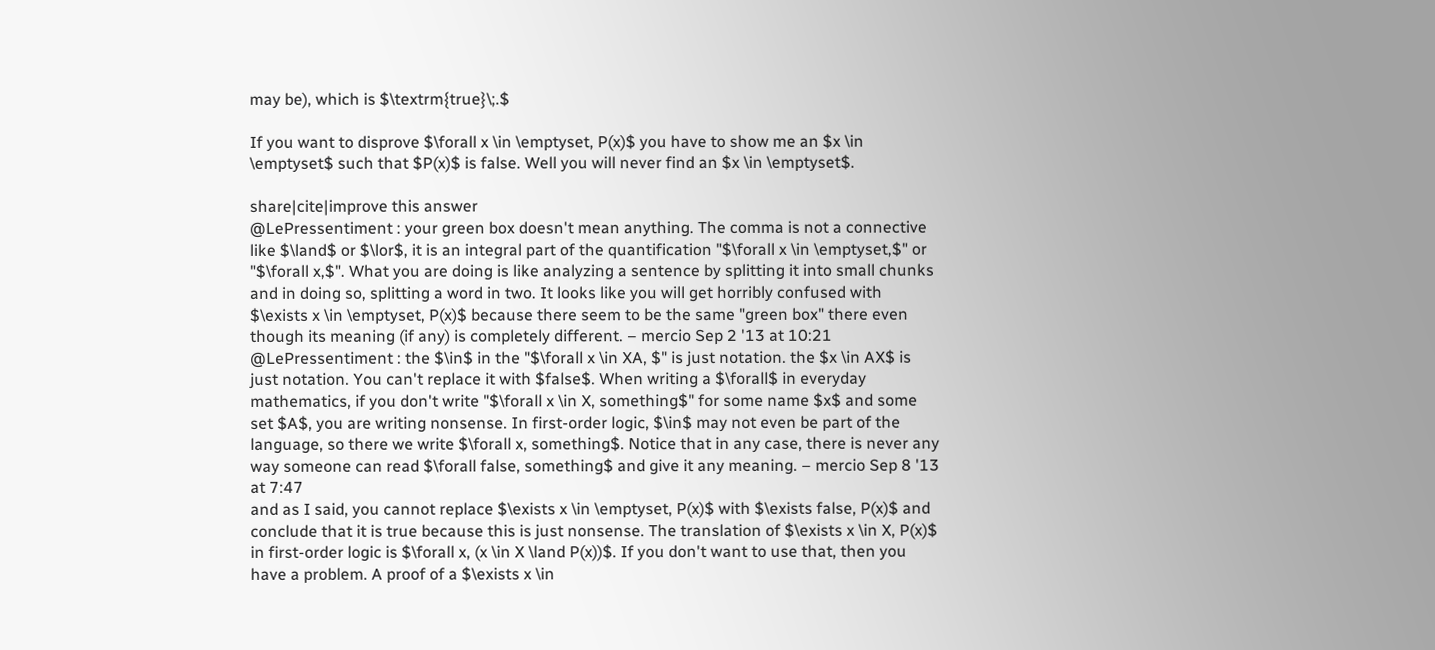may be), which is $\textrm{true}\;.$

If you want to disprove $\forall x \in \emptyset, P(x)$ you have to show me an $x \in \emptyset$ such that $P(x)$ is false. Well you will never find an $x \in \emptyset$.

share|cite|improve this answer
@LePressentiment : your green box doesn't mean anything. The comma is not a connective like $\land$ or $\lor$, it is an integral part of the quantification "$\forall x \in \emptyset,$" or "$\forall x,$". What you are doing is like analyzing a sentence by splitting it into small chunks and in doing so, splitting a word in two. It looks like you will get horribly confused with $\exists x \in \emptyset, P(x)$ because there seem to be the same "green box" there even though its meaning (if any) is completely different. – mercio Sep 2 '13 at 10:21
@LePressentiment : the $\in$ in the "$\forall x \in XA, $" is just notation. the $x \in AX$ is just notation. You can't replace it with $false$. When writing a $\forall$ in everyday mathematics, if you don't write "$\forall x \in X, something$" for some name $x$ and some set $A$, you are writing nonsense. In first-order logic, $\in$ may not even be part of the language, so there we write $\forall x, something$. Notice that in any case, there is never any way someone can read $\forall false, something$ and give it any meaning. – mercio Sep 8 '13 at 7:47
and as I said, you cannot replace $\exists x \in \emptyset, P(x)$ with $\exists false, P(x)$ and conclude that it is true because this is just nonsense. The translation of $\exists x \in X, P(x)$ in first-order logic is $\forall x, (x \in X \land P(x))$. If you don't want to use that, then you have a problem. A proof of a $\exists x \in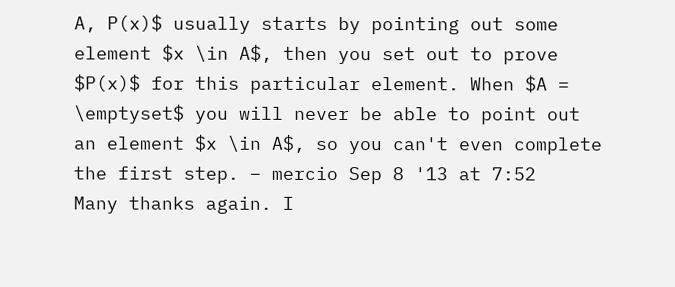A, P(x)$ usually starts by pointing out some element $x \in A$, then you set out to prove $P(x)$ for this particular element. When $A = \emptyset$ you will never be able to point out an element $x \in A$, so you can't even complete the first step. – mercio Sep 8 '13 at 7:52
Many thanks again. I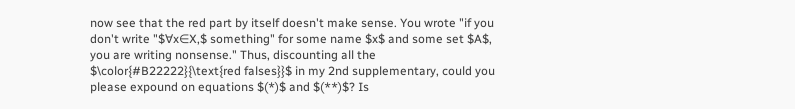now see that the red part by itself doesn't make sense. You wrote "if you don't write "$∀x∈X,$ something" for some name $x$ and some set $A$, you are writing nonsense." Thus, discounting all the $\color{#B22222}{\text{red falses}}$ in my 2nd supplementary, could you please expound on equations $(*)$ and $(**)$? Is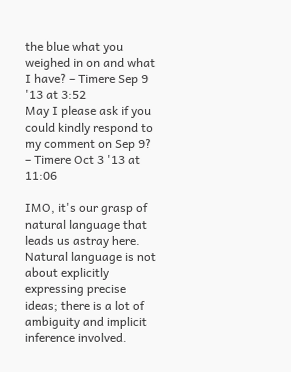the blue what you weighed in on and what I have? – Timere Sep 9 '13 at 3:52
May I please ask if you could kindly respond to my comment on Sep 9? – Timere Oct 3 '13 at 11:06

IMO, it's our grasp of natural language that leads us astray here. Natural language is not about explicitly expressing precise ideas; there is a lot of ambiguity and implicit inference involved.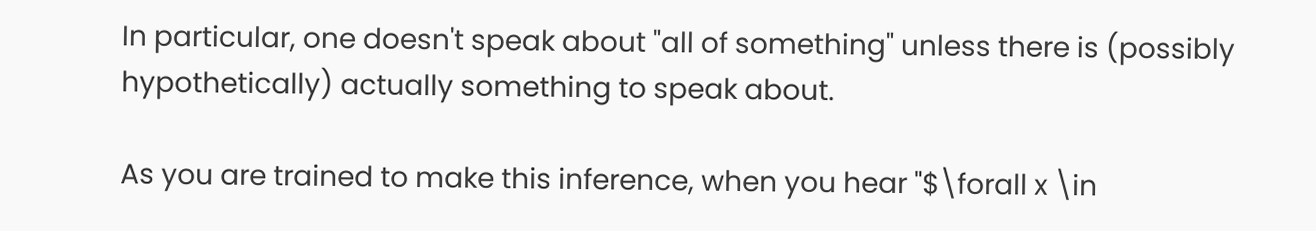In particular, one doesn't speak about "all of something" unless there is (possibly hypothetically) actually something to speak about.

As you are trained to make this inference, when you hear "$\forall x \in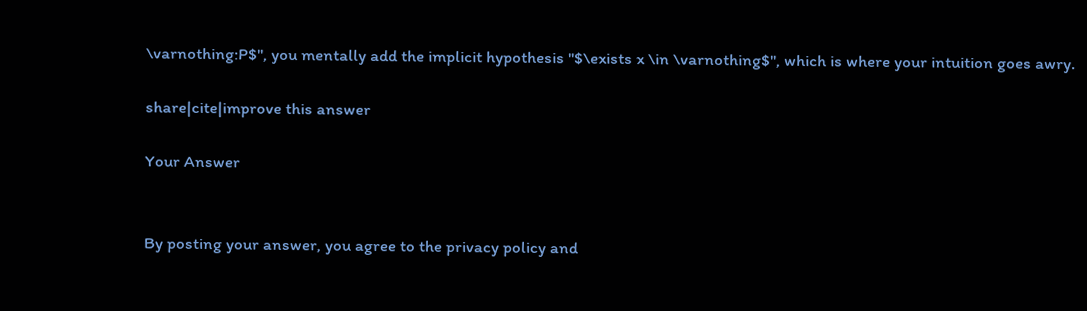\varnothing:P$", you mentally add the implicit hypothesis "$\exists x \in \varnothing$", which is where your intuition goes awry.

share|cite|improve this answer

Your Answer


By posting your answer, you agree to the privacy policy and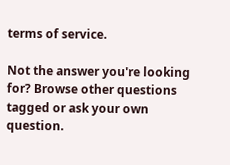terms of service.

Not the answer you're looking for? Browse other questions tagged or ask your own question.